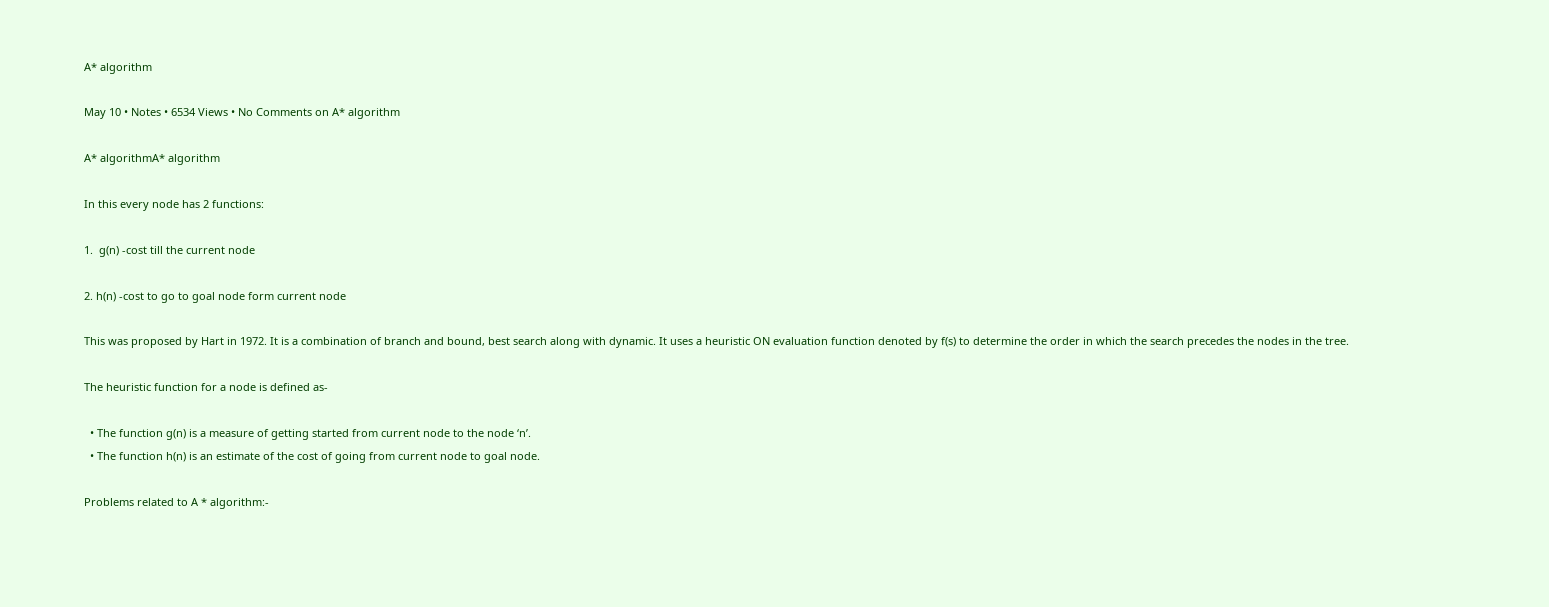A* algorithm

May 10 • Notes • 6534 Views • No Comments on A* algorithm

A* algorithmA* algorithm

In this every node has 2 functions:

1.  g(n) -cost till the current node

2. h(n) -cost to go to goal node form current node

This was proposed by Hart in 1972. It is a combination of branch and bound, best search along with dynamic. It uses a heuristic ON evaluation function denoted by f(s) to determine the order in which the search precedes the nodes in the tree.

The heuristic function for a node is defined as-

  • The function g(n) is a measure of getting started from current node to the node ‘n’.
  • The function h(n) is an estimate of the cost of going from current node to goal node.

Problems related to A * algorithm:-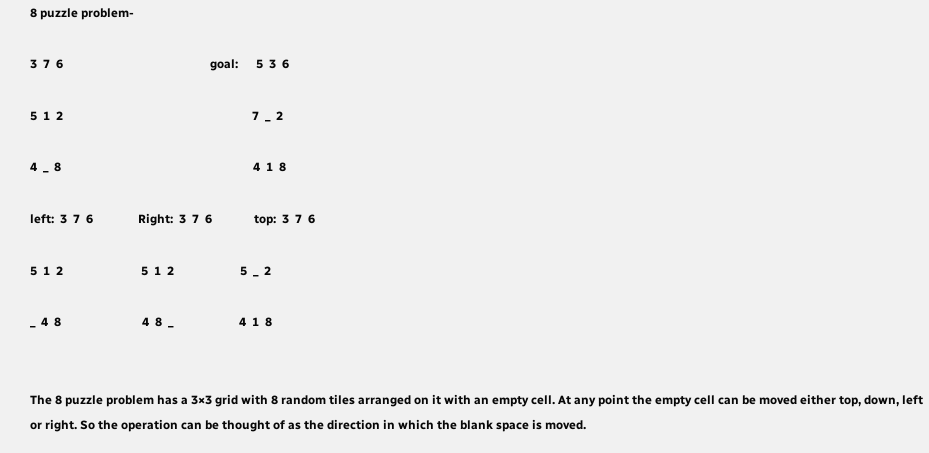8 puzzle problem-

3  7  6                                                 goal:      5  3  6

5  1  2                                                               7  _  2

4  _  8                                                                4  1  8

left:  3  7  6               Right:  3  7  6              top:  3  7  6

5  1  2                          5  1  2                      5  _  2

_  4  8                           4  8  _                      4  1  8


The 8 puzzle problem has a 3×3 grid with 8 random tiles arranged on it with an empty cell. At any point the empty cell can be moved either top, down, left or right. So the operation can be thought of as the direction in which the blank space is moved.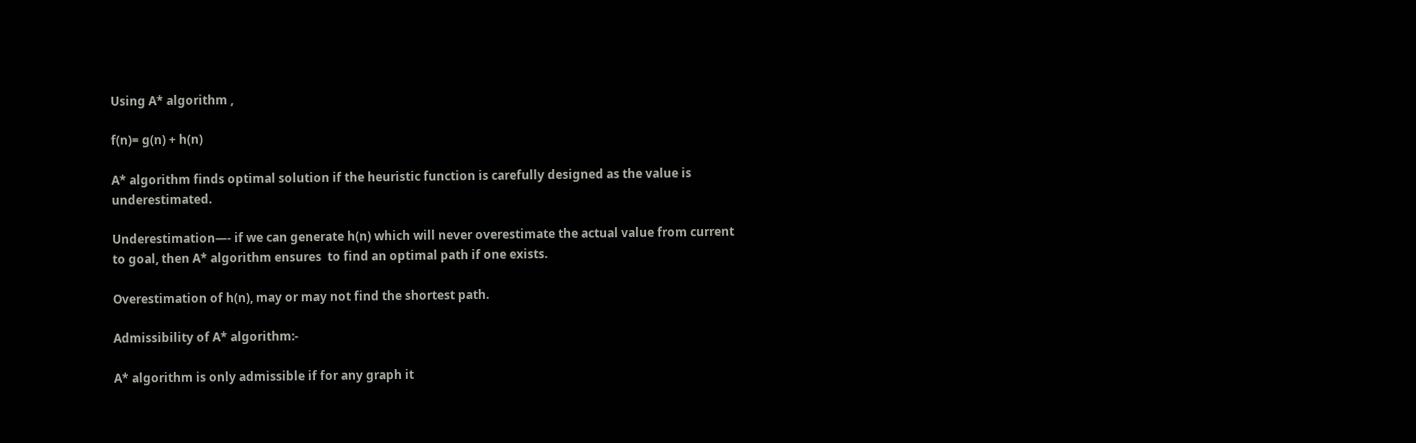Using A* algorithm ,

f(n)= g(n) + h(n)

A* algorithm finds optimal solution if the heuristic function is carefully designed as the value is underestimated.

Underestimation—- if we can generate h(n) which will never overestimate the actual value from current to goal, then A* algorithm ensures  to find an optimal path if one exists.

Overestimation of h(n), may or may not find the shortest path.

Admissibility of A* algorithm:-

A* algorithm is only admissible if for any graph it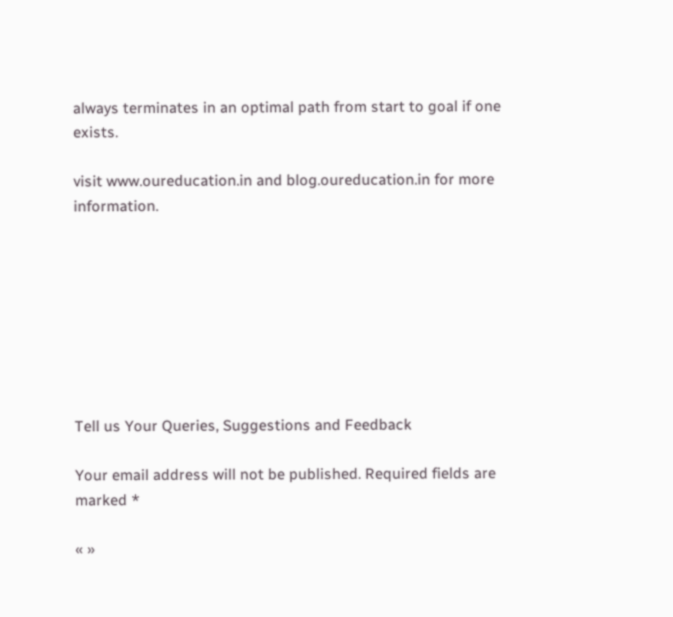always terminates in an optimal path from start to goal if one exists.

visit www.oureducation.in and blog.oureducation.in for more information.








Tell us Your Queries, Suggestions and Feedback

Your email address will not be published. Required fields are marked *

« »